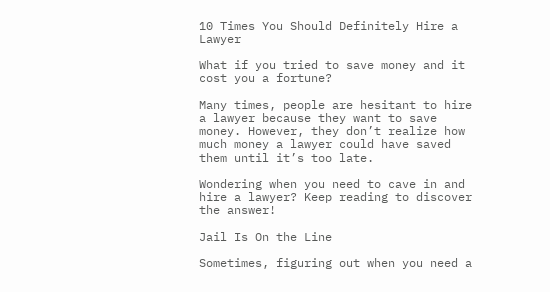10 Times You Should Definitely Hire a Lawyer

What if you tried to save money and it cost you a fortune?

Many times, people are hesitant to hire a lawyer because they want to save money. However, they don’t realize how much money a lawyer could have saved them until it’s too late.

Wondering when you need to cave in and hire a lawyer? Keep reading to discover the answer!

Jail Is On the Line

Sometimes, figuring out when you need a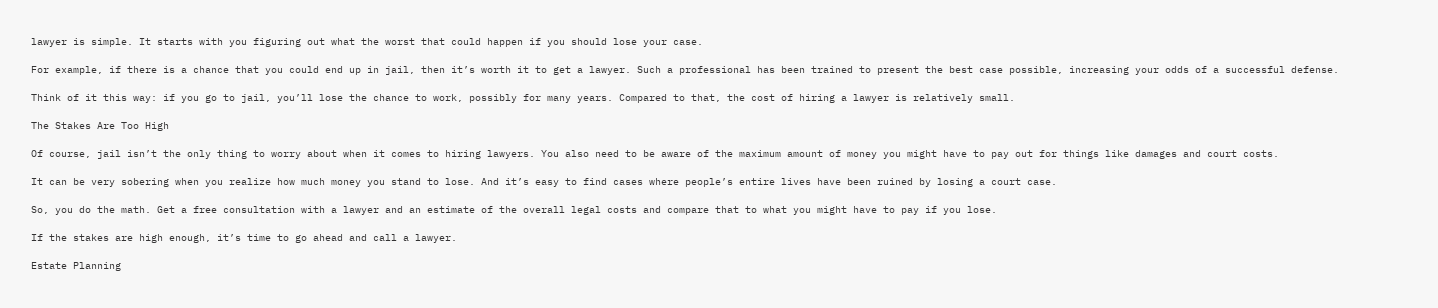lawyer is simple. It starts with you figuring out what the worst that could happen if you should lose your case.

For example, if there is a chance that you could end up in jail, then it’s worth it to get a lawyer. Such a professional has been trained to present the best case possible, increasing your odds of a successful defense.

Think of it this way: if you go to jail, you’ll lose the chance to work, possibly for many years. Compared to that, the cost of hiring a lawyer is relatively small.

The Stakes Are Too High

Of course, jail isn’t the only thing to worry about when it comes to hiring lawyers. You also need to be aware of the maximum amount of money you might have to pay out for things like damages and court costs.

It can be very sobering when you realize how much money you stand to lose. And it’s easy to find cases where people’s entire lives have been ruined by losing a court case.

So, you do the math. Get a free consultation with a lawyer and an estimate of the overall legal costs and compare that to what you might have to pay if you lose.

If the stakes are high enough, it’s time to go ahead and call a lawyer.

Estate Planning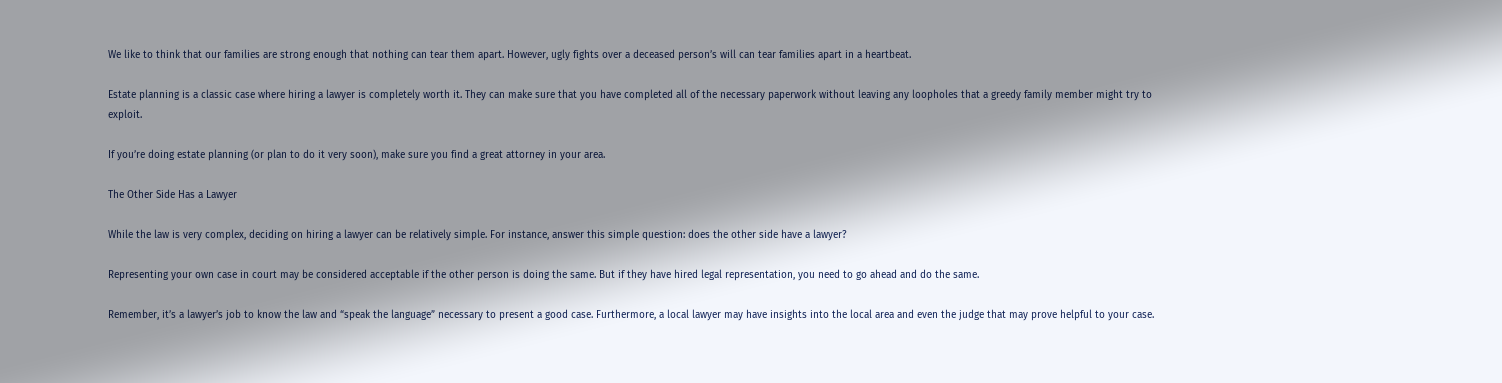We like to think that our families are strong enough that nothing can tear them apart. However, ugly fights over a deceased person’s will can tear families apart in a heartbeat.

Estate planning is a classic case where hiring a lawyer is completely worth it. They can make sure that you have completed all of the necessary paperwork without leaving any loopholes that a greedy family member might try to exploit.

If you’re doing estate planning (or plan to do it very soon), make sure you find a great attorney in your area.

The Other Side Has a Lawyer

While the law is very complex, deciding on hiring a lawyer can be relatively simple. For instance, answer this simple question: does the other side have a lawyer?

Representing your own case in court may be considered acceptable if the other person is doing the same. But if they have hired legal representation, you need to go ahead and do the same.

Remember, it’s a lawyer’s job to know the law and “speak the language” necessary to present a good case. Furthermore, a local lawyer may have insights into the local area and even the judge that may prove helpful to your case.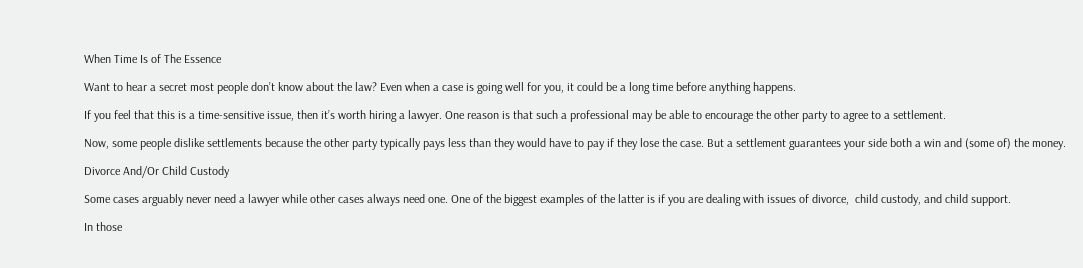When Time Is of The Essence

Want to hear a secret most people don’t know about the law? Even when a case is going well for you, it could be a long time before anything happens.

If you feel that this is a time-sensitive issue, then it’s worth hiring a lawyer. One reason is that such a professional may be able to encourage the other party to agree to a settlement.

Now, some people dislike settlements because the other party typically pays less than they would have to pay if they lose the case. But a settlement guarantees your side both a win and (some of) the money.

Divorce And/Or Child Custody

Some cases arguably never need a lawyer while other cases always need one. One of the biggest examples of the latter is if you are dealing with issues of divorce,  child custody, and child support.

In those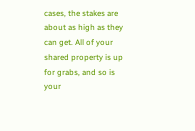cases, the stakes are about as high as they can get. All of your shared property is up for grabs, and so is your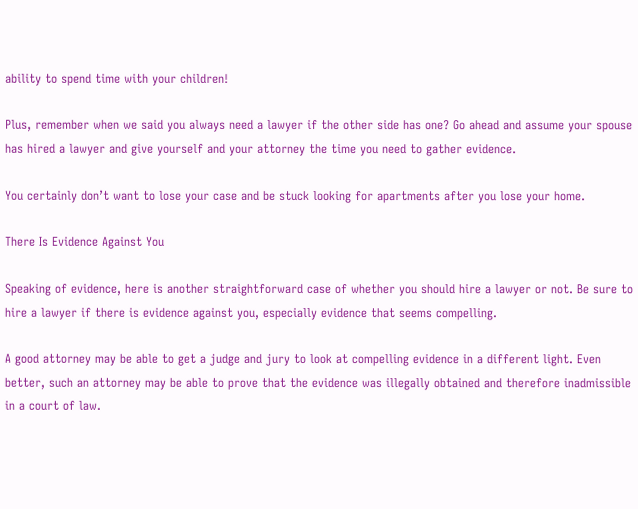ability to spend time with your children!

Plus, remember when we said you always need a lawyer if the other side has one? Go ahead and assume your spouse has hired a lawyer and give yourself and your attorney the time you need to gather evidence.

You certainly don’t want to lose your case and be stuck looking for apartments after you lose your home.

There Is Evidence Against You

Speaking of evidence, here is another straightforward case of whether you should hire a lawyer or not. Be sure to hire a lawyer if there is evidence against you, especially evidence that seems compelling.

A good attorney may be able to get a judge and jury to look at compelling evidence in a different light. Even better, such an attorney may be able to prove that the evidence was illegally obtained and therefore inadmissible in a court of law.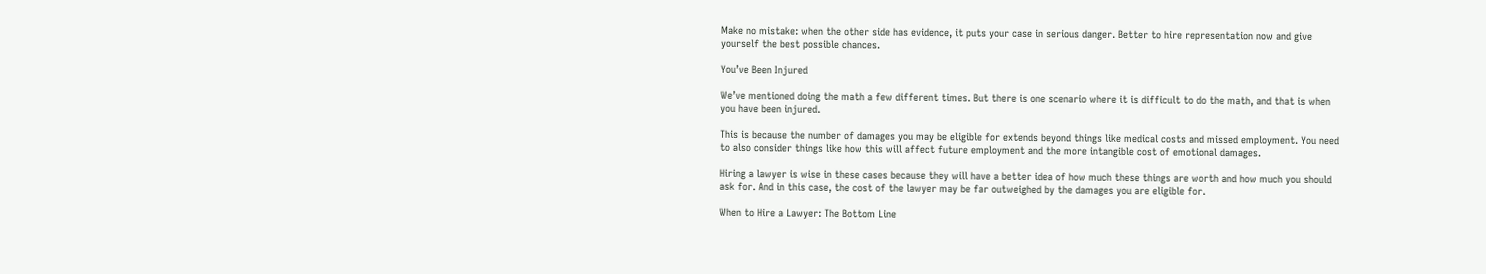Make no mistake: when the other side has evidence, it puts your case in serious danger. Better to hire representation now and give yourself the best possible chances.

You’ve Been Injured

We’ve mentioned doing the math a few different times. But there is one scenario where it is difficult to do the math, and that is when you have been injured.

This is because the number of damages you may be eligible for extends beyond things like medical costs and missed employment. You need to also consider things like how this will affect future employment and the more intangible cost of emotional damages.

Hiring a lawyer is wise in these cases because they will have a better idea of how much these things are worth and how much you should ask for. And in this case, the cost of the lawyer may be far outweighed by the damages you are eligible for.

When to Hire a Lawyer: The Bottom Line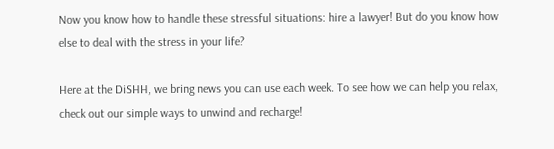Now you know how to handle these stressful situations: hire a lawyer! But do you know how else to deal with the stress in your life?

Here at the DiSHH, we bring news you can use each week. To see how we can help you relax, check out our simple ways to unwind and recharge!